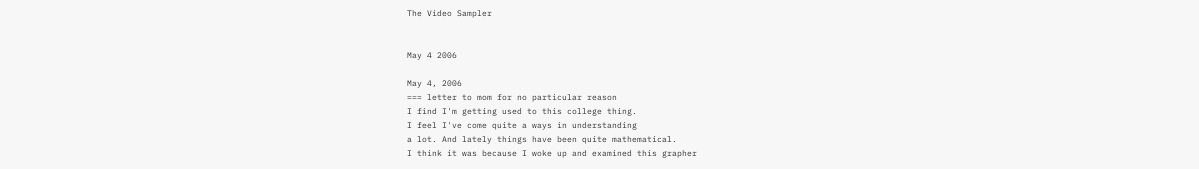The Video Sampler


May 4 2006

May 4, 2006
=== letter to mom for no particular reason
I find I'm getting used to this college thing.
I feel I've come quite a ways in understanding
a lot. And lately things have been quite mathematical.
I think it was because I woke up and examined this grapher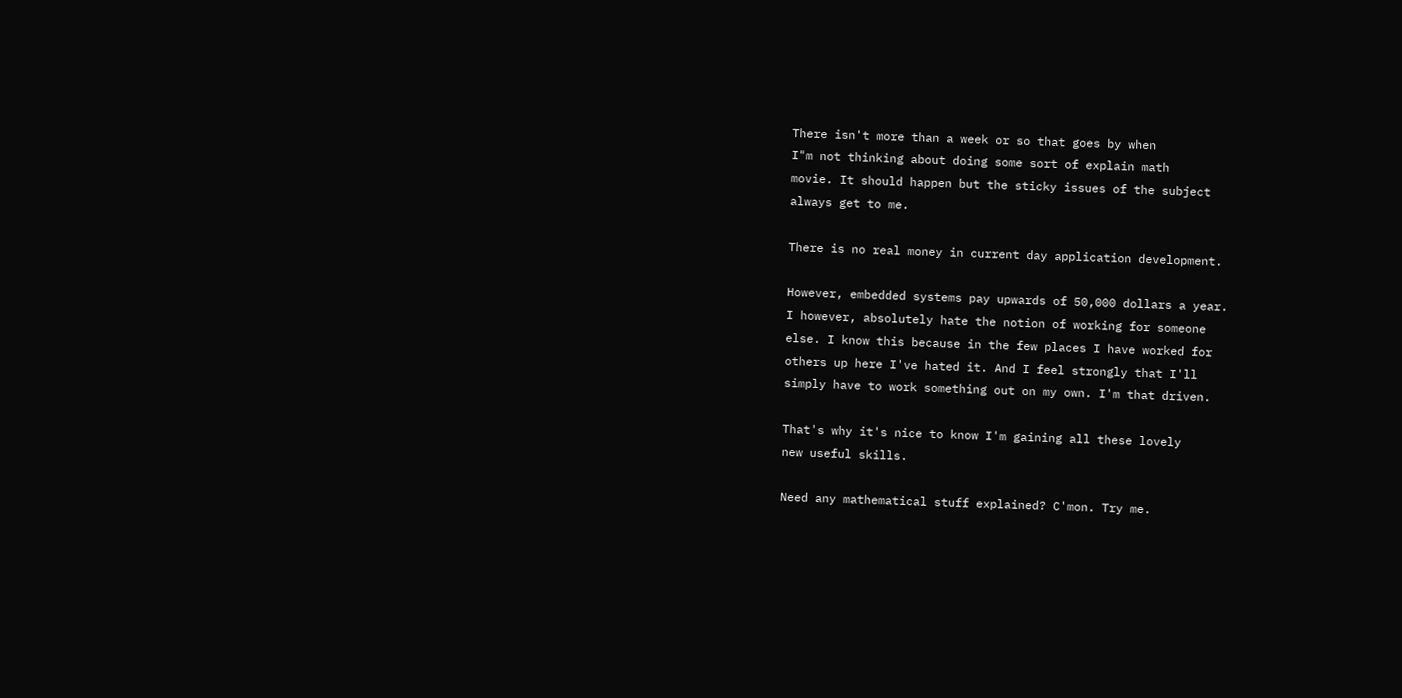There isn't more than a week or so that goes by when
I"m not thinking about doing some sort of explain math
movie. It should happen but the sticky issues of the subject
always get to me.

There is no real money in current day application development.

However, embedded systems pay upwards of 50,000 dollars a year.
I however, absolutely hate the notion of working for someone
else. I know this because in the few places I have worked for
others up here I've hated it. And I feel strongly that I'll
simply have to work something out on my own. I'm that driven.

That's why it's nice to know I'm gaining all these lovely
new useful skills.

Need any mathematical stuff explained? C'mon. Try me.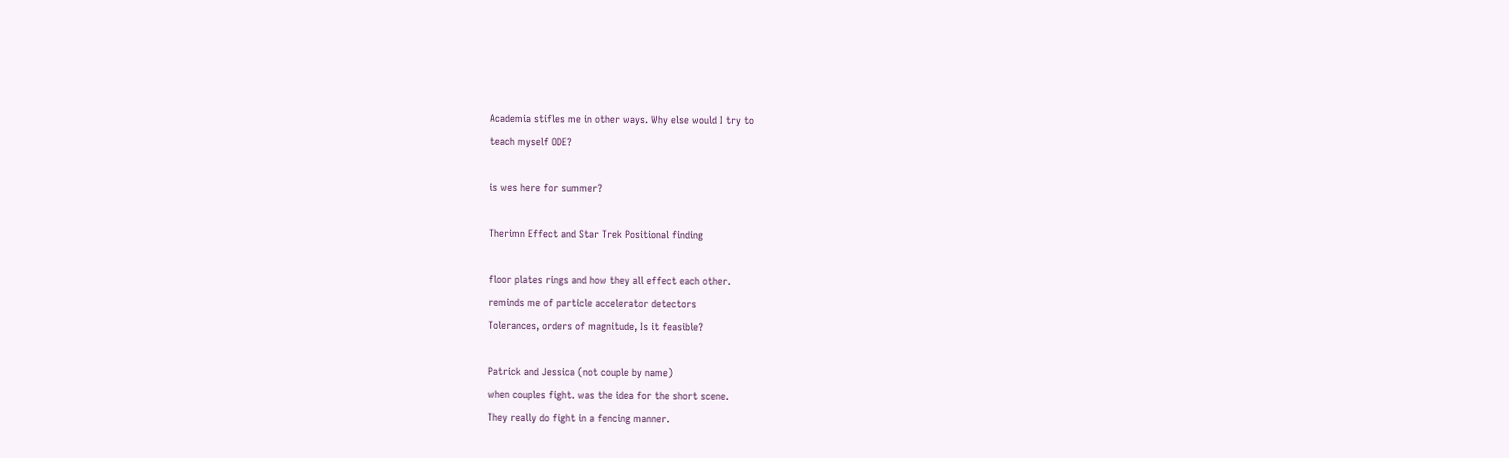Academia stifles me in other ways. Why else would I try to
teach myself ODE?

is wes here for summer?

Therimn Effect and Star Trek Positional finding

floor plates rings and how they all effect each other.
reminds me of particle accelerator detectors
Tolerances, orders of magnitude, Is it feasible?

Patrick and Jessica (not couple by name)
when couples fight. was the idea for the short scene.
They really do fight in a fencing manner.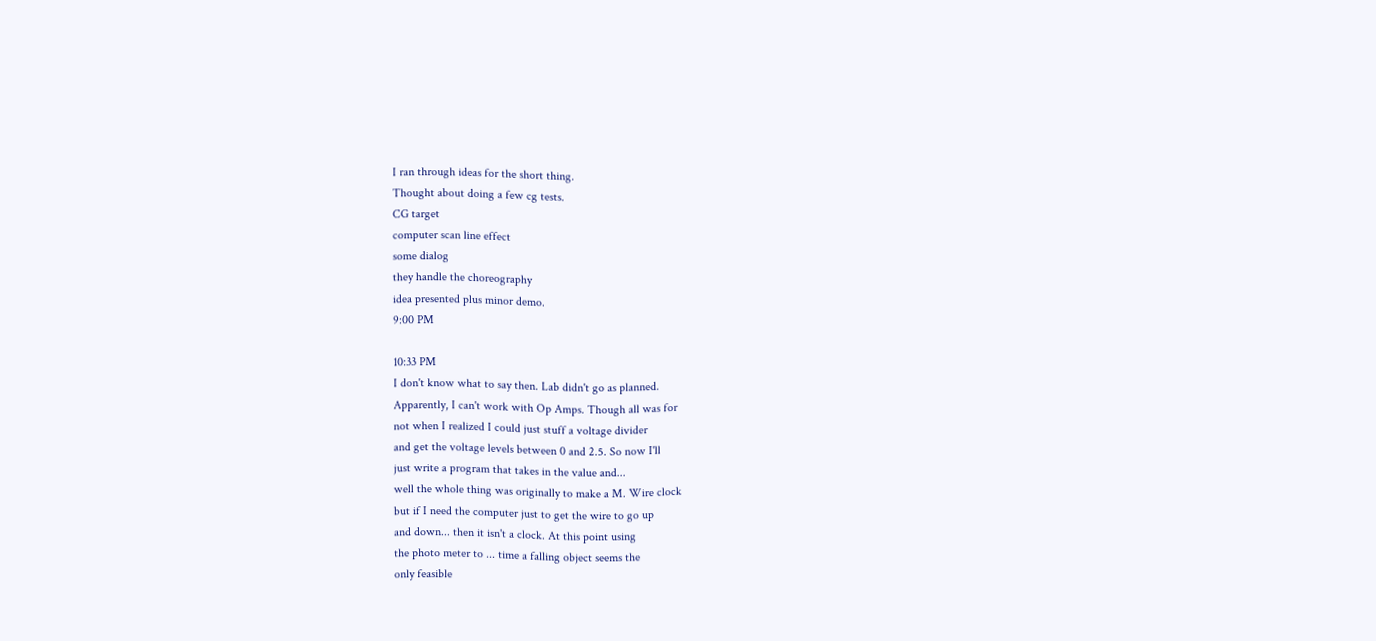I ran through ideas for the short thing.
Thought about doing a few cg tests.
CG target
computer scan line effect
some dialog
they handle the choreography
idea presented plus minor demo.
9:00 PM

10:33 PM
I don't know what to say then. Lab didn't go as planned.
Apparently, I can't work with Op Amps. Though all was for
not when I realized I could just stuff a voltage divider
and get the voltage levels between 0 and 2.5. So now I'll
just write a program that takes in the value and...
well the whole thing was originally to make a M. Wire clock
but if I need the computer just to get the wire to go up
and down... then it isn't a clock. At this point using
the photo meter to ... time a falling object seems the
only feasible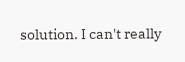solution. I can't really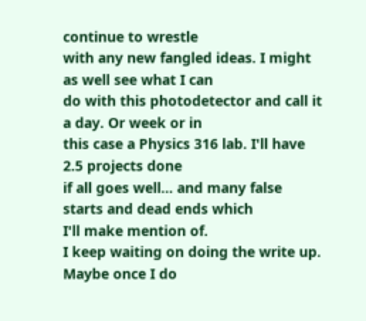continue to wrestle
with any new fangled ideas. I might as well see what I can
do with this photodetector and call it a day. Or week or in
this case a Physics 316 lab. I'll have 2.5 projects done
if all goes well... and many false starts and dead ends which
I'll make mention of.
I keep waiting on doing the write up. Maybe once I do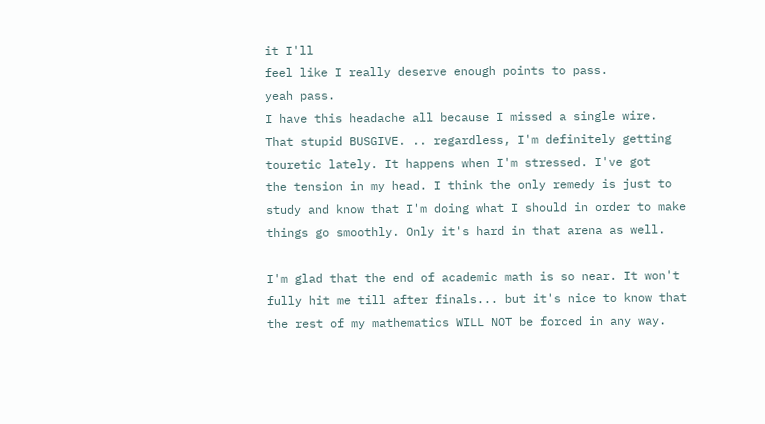it I'll
feel like I really deserve enough points to pass.
yeah pass.
I have this headache all because I missed a single wire.
That stupid BUSGIVE. .. regardless, I'm definitely getting
touretic lately. It happens when I'm stressed. I've got
the tension in my head. I think the only remedy is just to
study and know that I'm doing what I should in order to make
things go smoothly. Only it's hard in that arena as well.

I'm glad that the end of academic math is so near. It won't
fully hit me till after finals... but it's nice to know that
the rest of my mathematics WILL NOT be forced in any way.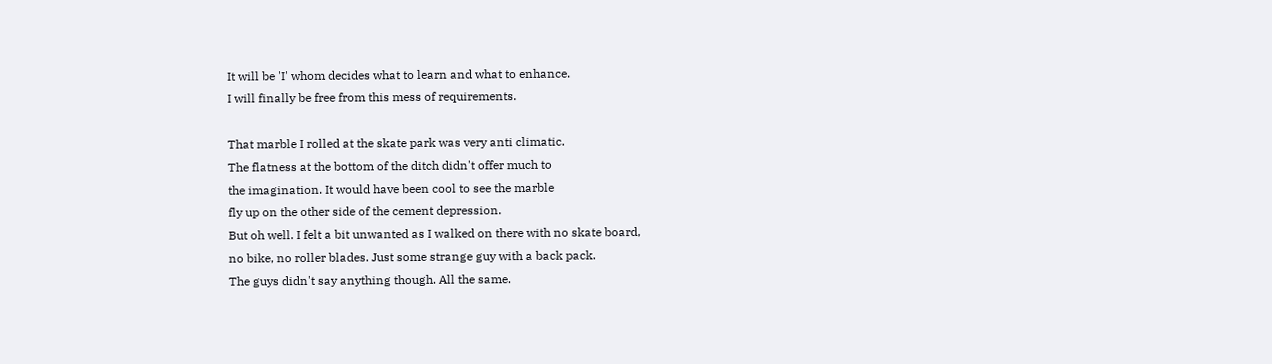It will be 'I' whom decides what to learn and what to enhance.
I will finally be free from this mess of requirements.

That marble I rolled at the skate park was very anti climatic.
The flatness at the bottom of the ditch didn't offer much to
the imagination. It would have been cool to see the marble
fly up on the other side of the cement depression.
But oh well. I felt a bit unwanted as I walked on there with no skate board,
no bike, no roller blades. Just some strange guy with a back pack.
The guys didn't say anything though. All the same.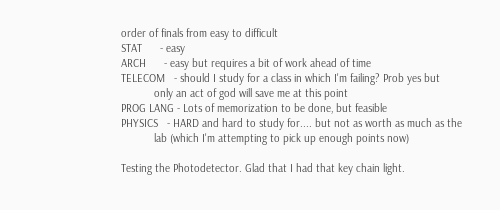order of finals from easy to difficult
STAT      - easy
ARCH      - easy but requires a bit of work ahead of time
TELECOM   - should I study for a class in which I'm failing? Prob yes but
           only an act of god will save me at this point
PROG LANG - Lots of memorization to be done, but feasible
PHYSICS   - HARD and hard to study for.... but not as worth as much as the
           lab (which I'm attempting to pick up enough points now)

Testing the Photodetector. Glad that I had that key chain light.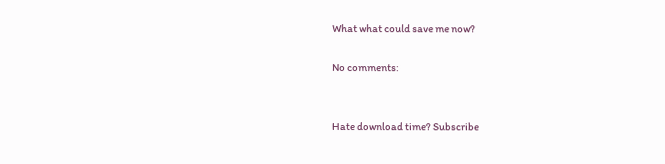What what could save me now?

No comments:


Hate download time? Subscribe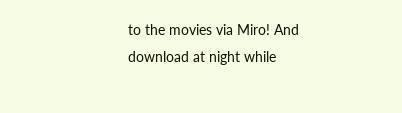to the movies via Miro! And download at night while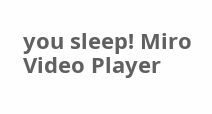you sleep! Miro Video Player